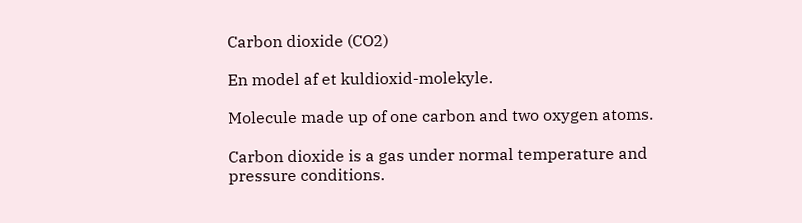Carbon dioxide (CO2)

En model af et kuldioxid-molekyle.

Molecule made up of one carbon and two oxygen atoms.

Carbon dioxide is a gas under normal temperature and pressure conditions.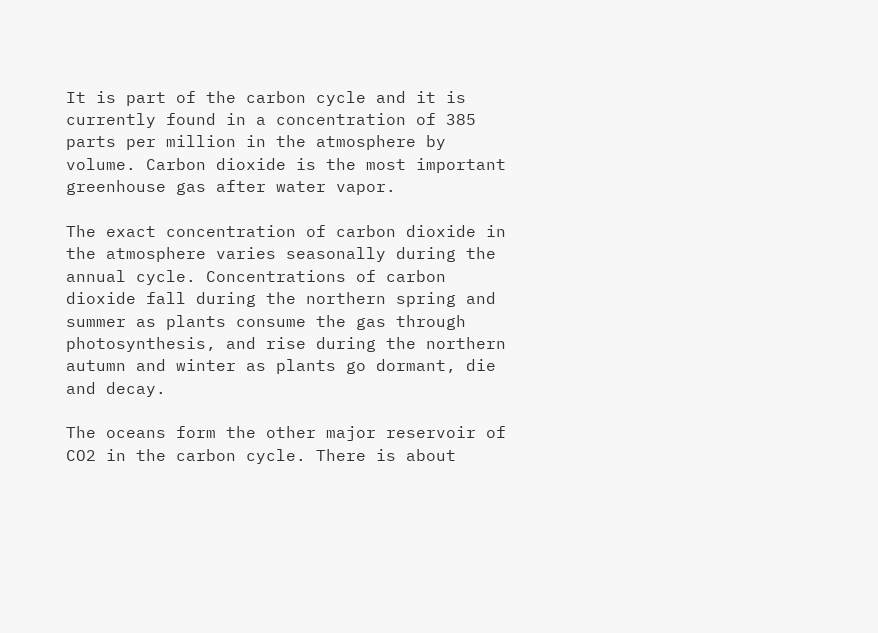It is part of the carbon cycle and it is currently found in a concentration of 385 parts per million in the atmosphere by volume. Carbon dioxide is the most important greenhouse gas after water vapor.

The exact concentration of carbon dioxide in the atmosphere varies seasonally during the annual cycle. Concentrations of carbon dioxide fall during the northern spring and summer as plants consume the gas through photosynthesis, and rise during the northern autumn and winter as plants go dormant, die and decay.

The oceans form the other major reservoir of CO2 in the carbon cycle. There is about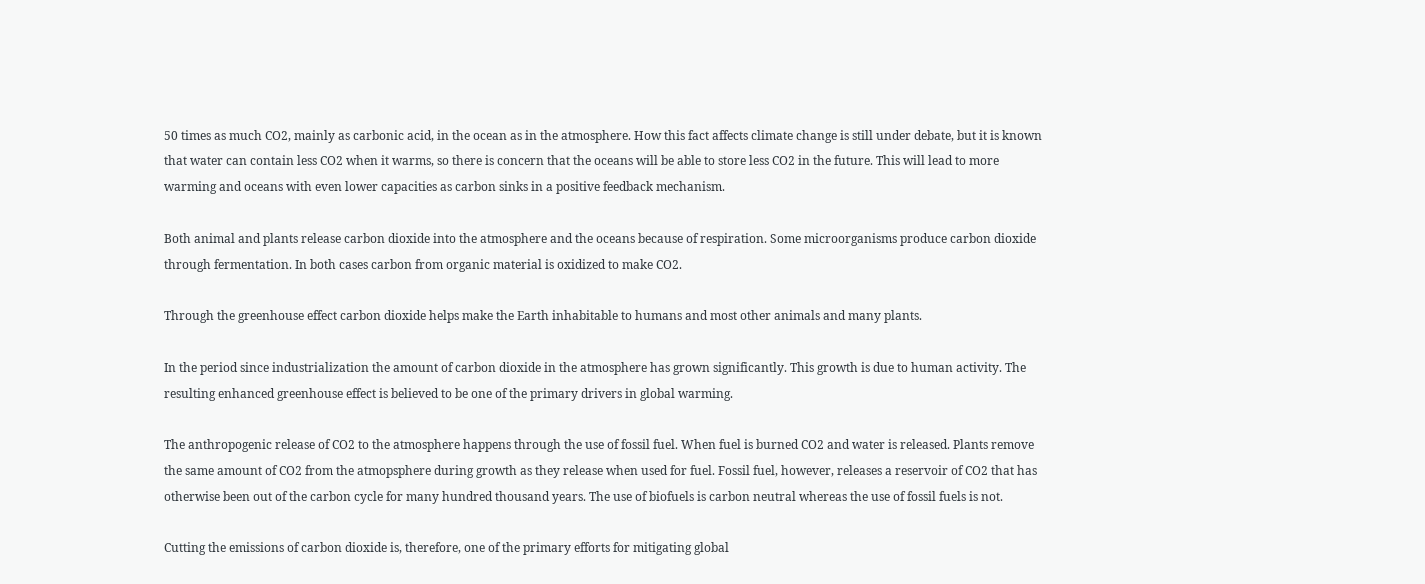50 times as much CO2, mainly as carbonic acid, in the ocean as in the atmosphere. How this fact affects climate change is still under debate, but it is known that water can contain less CO2 when it warms, so there is concern that the oceans will be able to store less CO2 in the future. This will lead to more warming and oceans with even lower capacities as carbon sinks in a positive feedback mechanism.

Both animal and plants release carbon dioxide into the atmosphere and the oceans because of respiration. Some microorganisms produce carbon dioxide through fermentation. In both cases carbon from organic material is oxidized to make CO2.

Through the greenhouse effect carbon dioxide helps make the Earth inhabitable to humans and most other animals and many plants.

In the period since industrialization the amount of carbon dioxide in the atmosphere has grown significantly. This growth is due to human activity. The resulting enhanced greenhouse effect is believed to be one of the primary drivers in global warming.

The anthropogenic release of CO2 to the atmosphere happens through the use of fossil fuel. When fuel is burned CO2 and water is released. Plants remove the same amount of CO2 from the atmopsphere during growth as they release when used for fuel. Fossil fuel, however, releases a reservoir of CO2 that has otherwise been out of the carbon cycle for many hundred thousand years. The use of biofuels is carbon neutral whereas the use of fossil fuels is not.

Cutting the emissions of carbon dioxide is, therefore, one of the primary efforts for mitigating global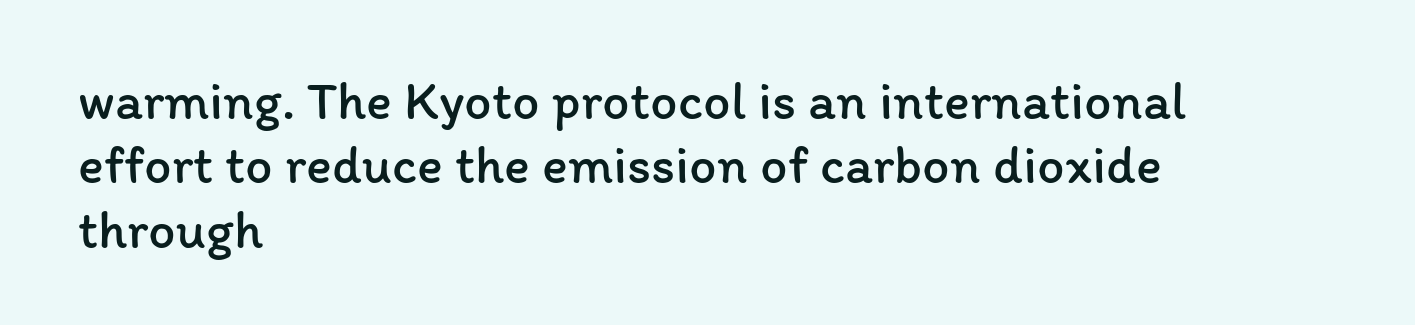warming. The Kyoto protocol is an international effort to reduce the emission of carbon dioxide through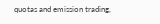quotas and emission trading,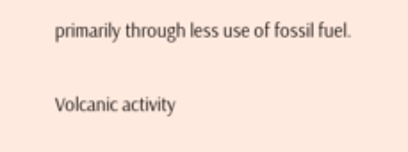primarily through less use of fossil fuel.

Volcanic activity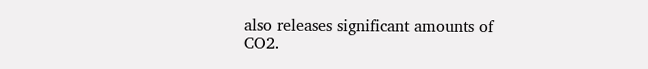also releases significant amounts of CO2.